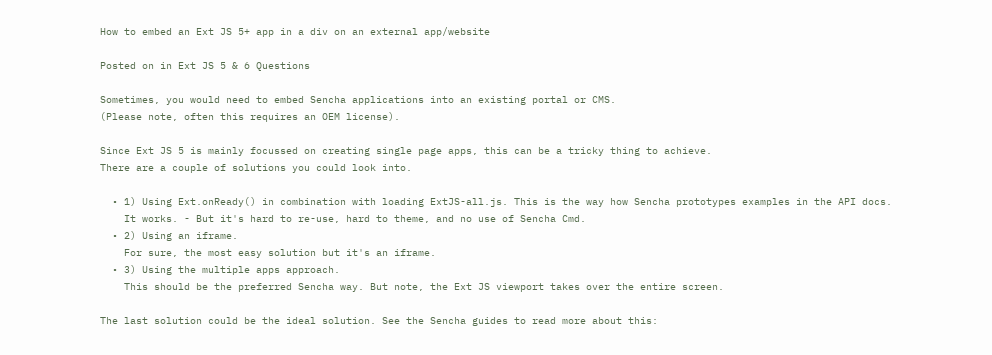How to embed an Ext JS 5+ app in a div on an external app/website

Posted on in Ext JS 5 & 6 Questions

Sometimes, you would need to embed Sencha applications into an existing portal or CMS.
(Please note, often this requires an OEM license).

Since Ext JS 5 is mainly focussed on creating single page apps, this can be a tricky thing to achieve.
There are a couple of solutions you could look into.

  • 1) Using Ext.onReady() in combination with loading ExtJS-all.js. This is the way how Sencha prototypes examples in the API docs.
    It works. - But it's hard to re-use, hard to theme, and no use of Sencha Cmd.
  • 2) Using an iframe.
    For sure, the most easy solution but it's an iframe.
  • 3) Using the multiple apps approach.
    This should be the preferred Sencha way. But note, the Ext JS viewport takes over the entire screen.

The last solution could be the ideal solution. See the Sencha guides to read more about this: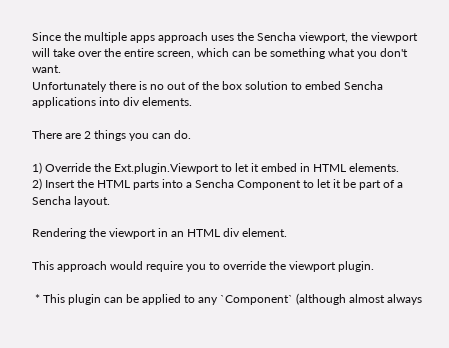Since the multiple apps approach uses the Sencha viewport, the viewport will take over the entire screen, which can be something what you don't want.
Unfortunately there is no out of the box solution to embed Sencha applications into div elements.

There are 2 things you can do.

1) Override the Ext.plugin.Viewport to let it embed in HTML elements.
2) Insert the HTML parts into a Sencha Component to let it be part of a Sencha layout.

Rendering the viewport in an HTML div element.

This approach would require you to override the viewport plugin.

 * This plugin can be applied to any `Component` (although almost always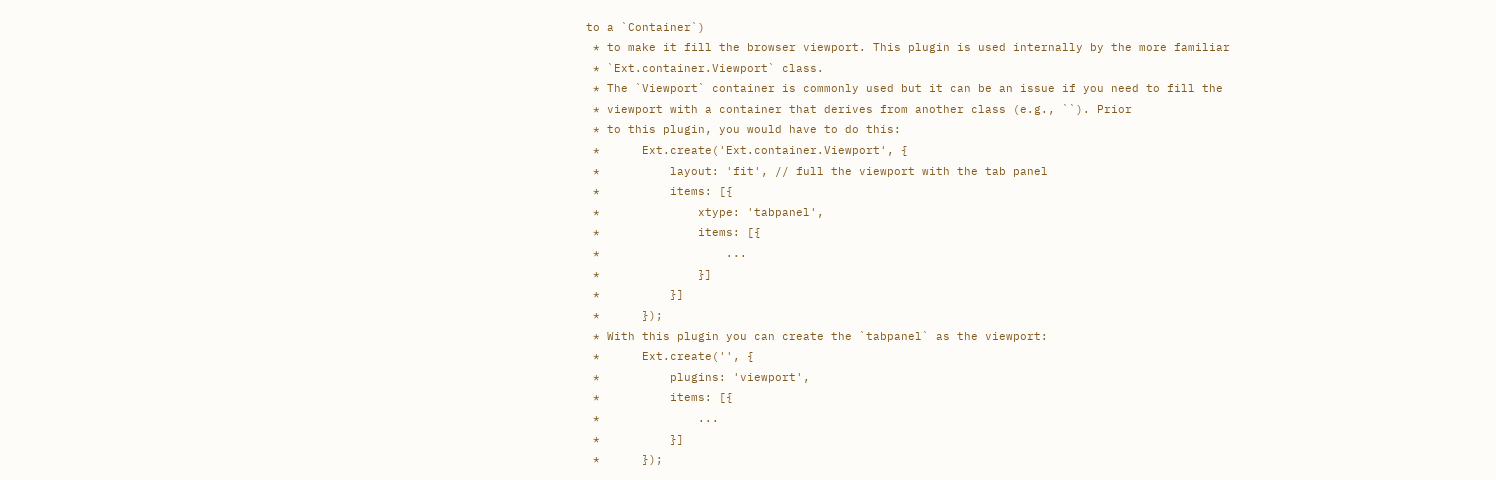to a `Container`)
 * to make it fill the browser viewport. This plugin is used internally by the more familiar
 * `Ext.container.Viewport` class.
 * The `Viewport` container is commonly used but it can be an issue if you need to fill the
 * viewport with a container that derives from another class (e.g., ``). Prior
 * to this plugin, you would have to do this:
 *      Ext.create('Ext.container.Viewport', {
 *          layout: 'fit', // full the viewport with the tab panel
 *          items: [{
 *              xtype: 'tabpanel',
 *              items: [{
 *                  ...
 *              }]
 *          }]
 *      });
 * With this plugin you can create the `tabpanel` as the viewport:
 *      Ext.create('', {
 *          plugins: 'viewport',
 *          items: [{
 *              ...
 *          }]
 *      });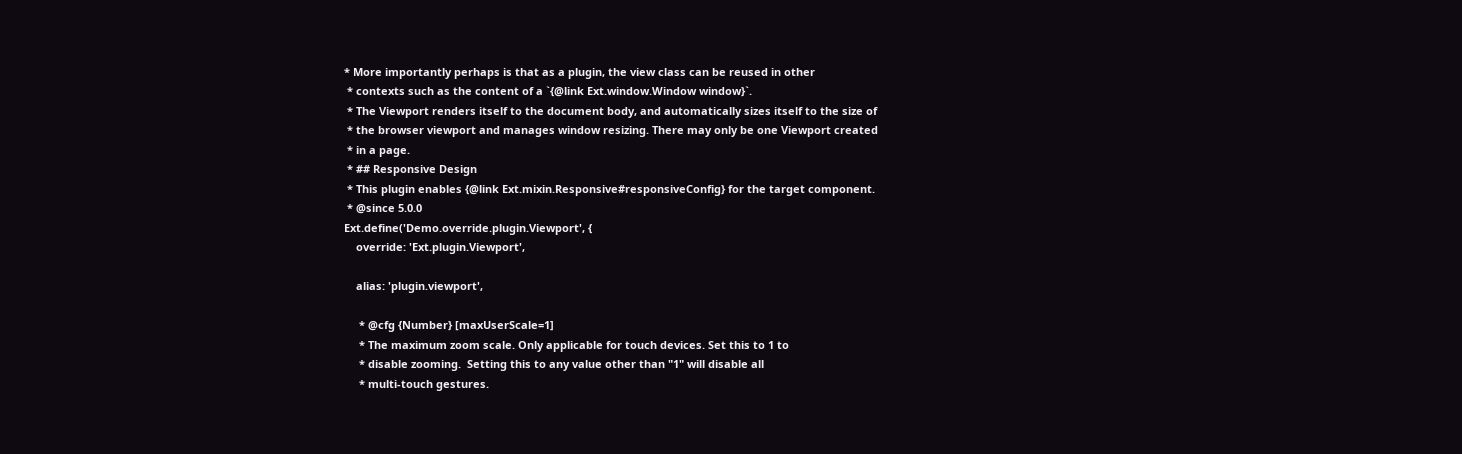* More importantly perhaps is that as a plugin, the view class can be reused in other
 * contexts such as the content of a `{@link Ext.window.Window window}`.
 * The Viewport renders itself to the document body, and automatically sizes itself to the size of
 * the browser viewport and manages window resizing. There may only be one Viewport created
 * in a page.
 * ## Responsive Design
 * This plugin enables {@link Ext.mixin.Responsive#responsiveConfig} for the target component.
 * @since 5.0.0
Ext.define('Demo.override.plugin.Viewport', {
    override: 'Ext.plugin.Viewport',

    alias: 'plugin.viewport',

     * @cfg {Number} [maxUserScale=1]
     * The maximum zoom scale. Only applicable for touch devices. Set this to 1 to
     * disable zooming.  Setting this to any value other than "1" will disable all
     * multi-touch gestures.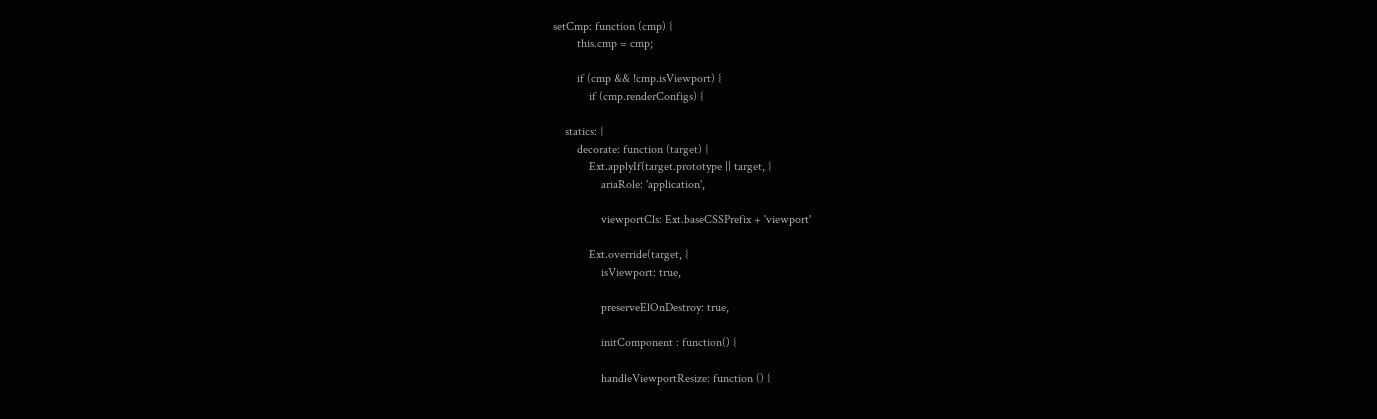setCmp: function (cmp) {
        this.cmp = cmp;

        if (cmp && !cmp.isViewport) {
            if (cmp.renderConfigs) {

    statics: {
        decorate: function (target) {
            Ext.applyIf(target.prototype || target, {
                ariaRole: 'application',

                viewportCls: Ext.baseCSSPrefix + 'viewport'

            Ext.override(target, {
                isViewport: true,

                preserveElOnDestroy: true,

                initComponent : function() {

                handleViewportResize: function () {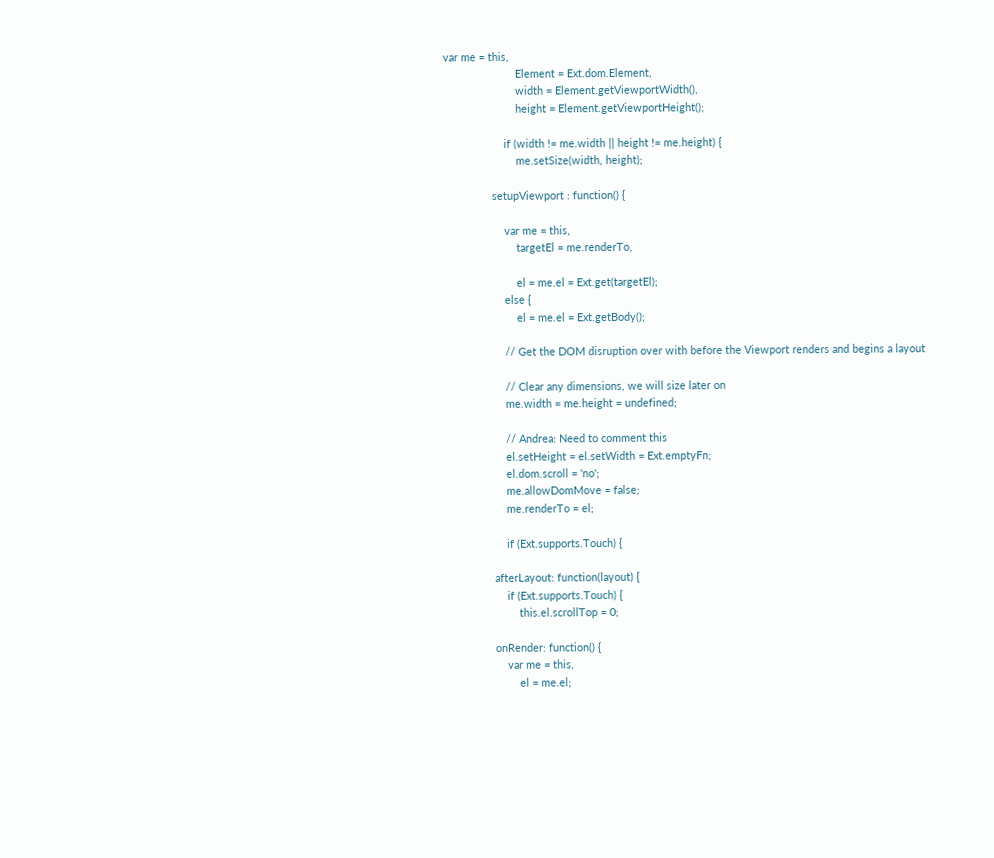var me = this,
                        Element = Ext.dom.Element,
                        width = Element.getViewportWidth(),
                        height = Element.getViewportHeight();

                    if (width != me.width || height != me.height) {
                        me.setSize(width, height);

                setupViewport : function() {

                    var me = this,
                        targetEl = me.renderTo,

                        el = me.el = Ext.get(targetEl);
                    else {
                        el = me.el = Ext.getBody();

                    // Get the DOM disruption over with before the Viewport renders and begins a layout

                    // Clear any dimensions, we will size later on
                    me.width = me.height = undefined;

                    // Andrea: Need to comment this
                    el.setHeight = el.setWidth = Ext.emptyFn;
                    el.dom.scroll = 'no';
                    me.allowDomMove = false;
                    me.renderTo = el;

                    if (Ext.supports.Touch) {

                afterLayout: function(layout) {
                    if (Ext.supports.Touch) {
                        this.el.scrollTop = 0;

                onRender: function() {
                    var me = this,
                        el = me.el;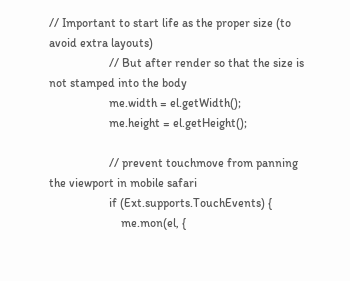// Important to start life as the proper size (to avoid extra layouts)
                    // But after render so that the size is not stamped into the body
                    me.width = el.getWidth();
                    me.height = el.getHeight();

                    // prevent touchmove from panning the viewport in mobile safari
                    if (Ext.supports.TouchEvents) {
                        me.mon(el, {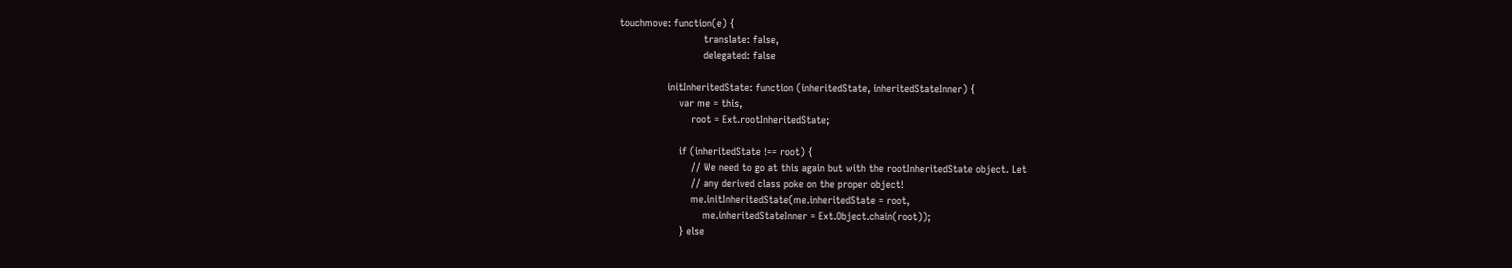touchmove: function(e) {
                            translate: false,
                            delegated: false

                initInheritedState: function (inheritedState, inheritedStateInner) {
                    var me = this,
                        root = Ext.rootInheritedState;

                    if (inheritedState !== root) {
                        // We need to go at this again but with the rootInheritedState object. Let
                        // any derived class poke on the proper object!
                        me.initInheritedState(me.inheritedState = root,
                            me.inheritedStateInner = Ext.Object.chain(root));
                    } else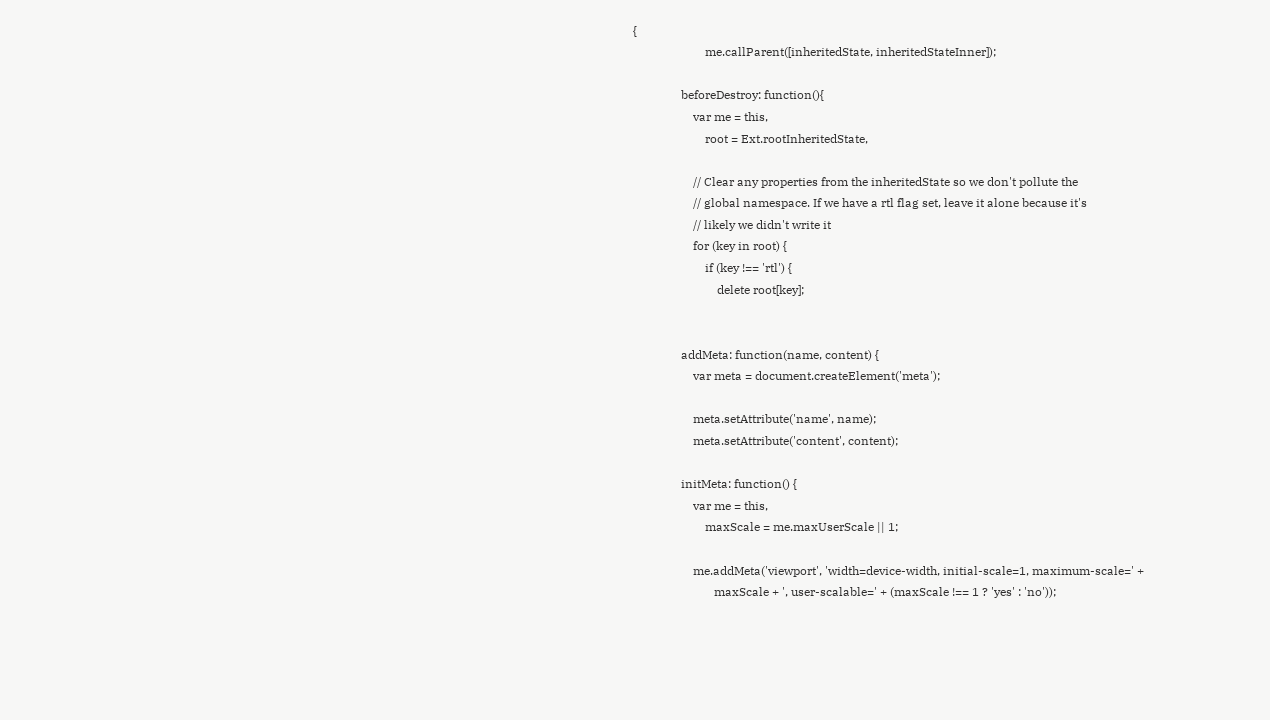{
                        me.callParent([inheritedState, inheritedStateInner]);

                beforeDestroy: function(){
                    var me = this,
                        root = Ext.rootInheritedState,

                    // Clear any properties from the inheritedState so we don't pollute the
                    // global namespace. If we have a rtl flag set, leave it alone because it's
                    // likely we didn't write it
                    for (key in root) {
                        if (key !== 'rtl') {
                            delete root[key];


                addMeta: function(name, content) {
                    var meta = document.createElement('meta');

                    meta.setAttribute('name', name);
                    meta.setAttribute('content', content);

                initMeta: function() {
                    var me = this,
                        maxScale = me.maxUserScale || 1;

                    me.addMeta('viewport', 'width=device-width, initial-scale=1, maximum-scale=' +
                           maxScale + ', user-scalable=' + (maxScale !== 1 ? 'yes' : 'no'));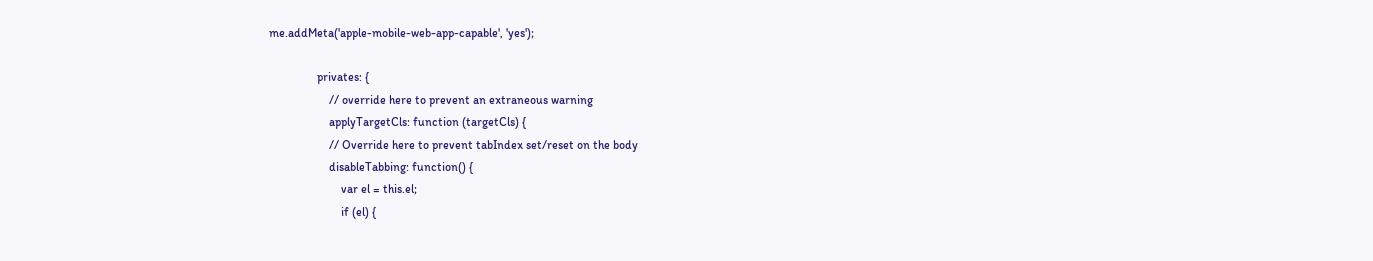me.addMeta('apple-mobile-web-app-capable', 'yes');

                privates: {
                    // override here to prevent an extraneous warning
                    applyTargetCls: function (targetCls) {
                    // Override here to prevent tabIndex set/reset on the body
                    disableTabbing: function() {
                        var el = this.el;
                        if (el) {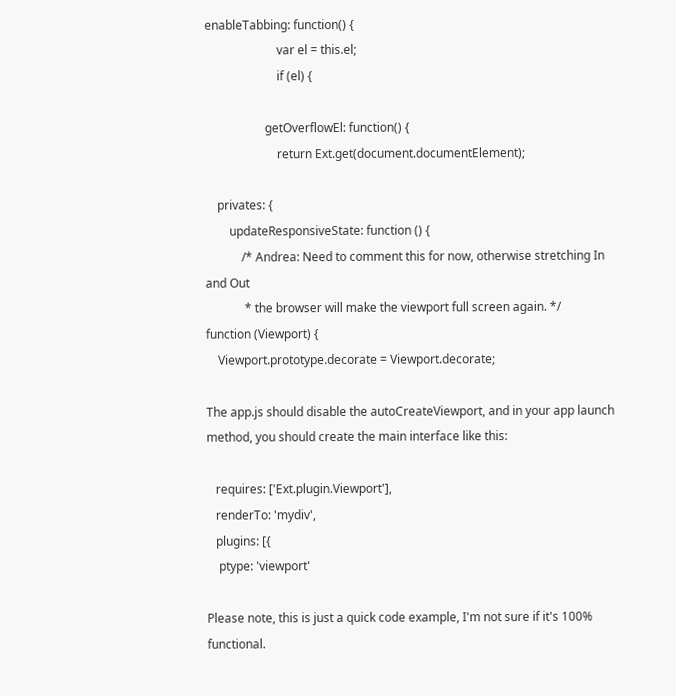enableTabbing: function() {
                        var el = this.el;
                        if (el) {

                    getOverflowEl: function() {
                        return Ext.get(document.documentElement);

    privates: {
        updateResponsiveState: function () {
            /* Andrea: Need to comment this for now, otherwise stretching In and Out
             * the browser will make the viewport full screen again. */
function (Viewport) {
    Viewport.prototype.decorate = Viewport.decorate;

The app.js should disable the autoCreateViewport, and in your app launch method, you should create the main interface like this:

   requires: ['Ext.plugin.Viewport'],
   renderTo: 'mydiv',
   plugins: [{
    ptype: 'viewport'

Please note, this is just a quick code example, I'm not sure if it's 100% functional.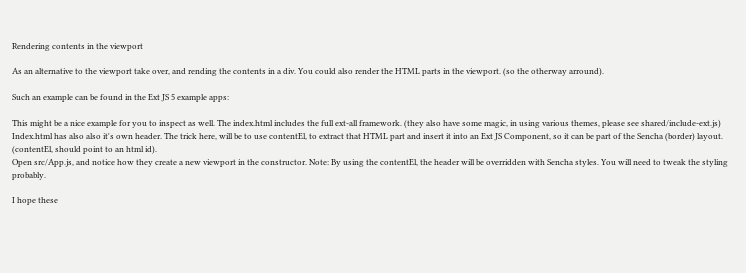Rendering contents in the viewport

As an alternative to the viewport take over, and rending the contents in a div. You could also render the HTML parts in the viewport. (so the otherway arround).

Such an example can be found in the Ext JS 5 example apps:

This might be a nice example for you to inspect as well. The index.html includes the full ext-all framework. (they also have some magic, in using various themes, please see shared/include-ext.js)
Index.html has also also it's own header. The trick here, will be to use contentEl, to extract that HTML part and insert it into an Ext JS Component, so it can be part of the Sencha (border) layout.
(contentEl, should point to an html id).
Open src/App.js, and notice how they create a new viewport in the constructor. Note: By using the contentEl, the header will be overridden with Sencha styles. You will need to tweak the styling probably.

I hope these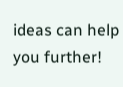ideas can help you further!